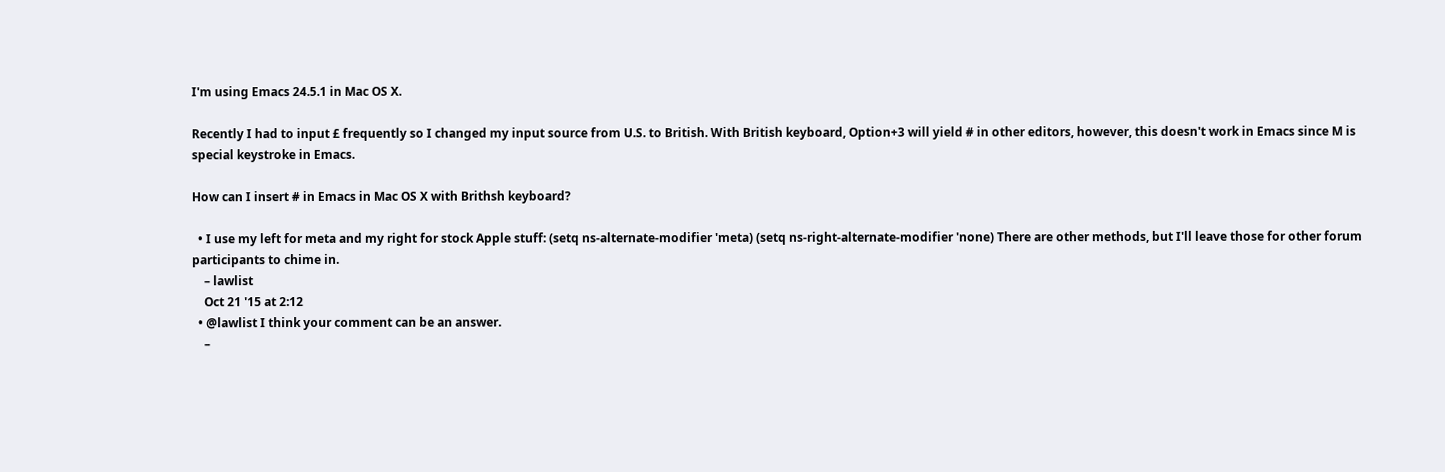I'm using Emacs 24.5.1 in Mac OS X.

Recently I had to input £ frequently so I changed my input source from U.S. to British. With British keyboard, Option+3 will yield # in other editors, however, this doesn't work in Emacs since M is special keystroke in Emacs.

How can I insert # in Emacs in Mac OS X with Brithsh keyboard?

  • I use my left for meta and my right for stock Apple stuff: (setq ns-alternate-modifier 'meta) (setq ns-right-alternate-modifier 'none) There are other methods, but I'll leave those for other forum participants to chime in.
    – lawlist
    Oct 21 '15 at 2:12
  • @lawlist I think your comment can be an answer.
    –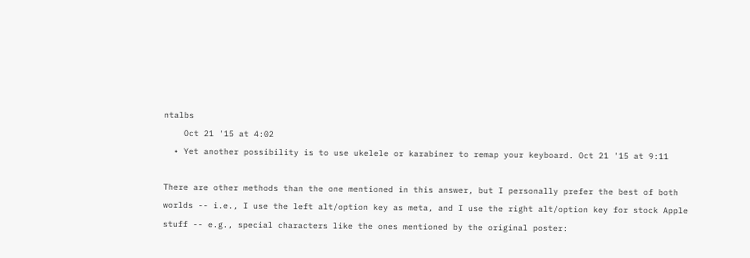ntalbs
    Oct 21 '15 at 4:02
  • Yet another possibility is to use ukelele or karabiner to remap your keyboard. Oct 21 '15 at 9:11

There are other methods than the one mentioned in this answer, but I personally prefer the best of both worlds -- i.e., I use the left alt/option key as meta, and I use the right alt/option key for stock Apple stuff -- e.g., special characters like the ones mentioned by the original poster: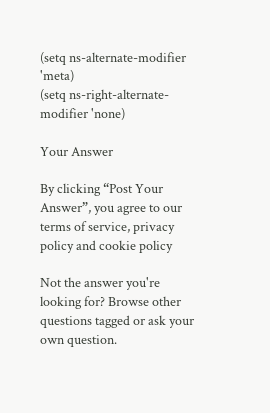(setq ns-alternate-modifier 'meta)
(setq ns-right-alternate-modifier 'none)

Your Answer

By clicking “Post Your Answer”, you agree to our terms of service, privacy policy and cookie policy

Not the answer you're looking for? Browse other questions tagged or ask your own question.